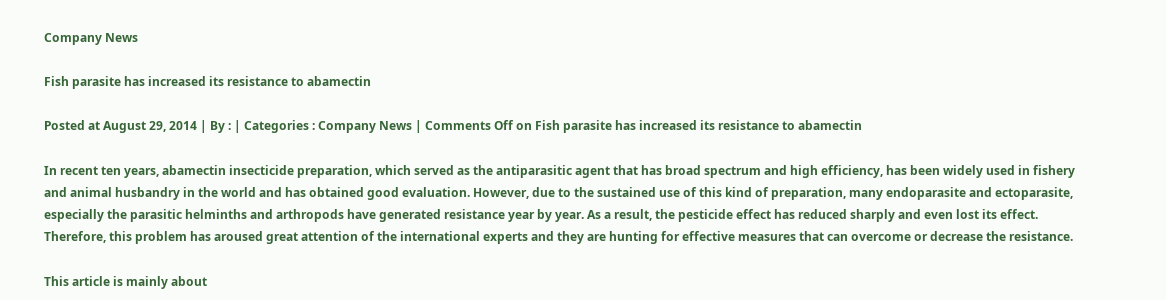Company News

Fish parasite has increased its resistance to abamectin

Posted at August 29, 2014 | By : | Categories : Company News | Comments Off on Fish parasite has increased its resistance to abamectin

In recent ten years, abamectin insecticide preparation, which served as the antiparasitic agent that has broad spectrum and high efficiency, has been widely used in fishery and animal husbandry in the world and has obtained good evaluation. However, due to the sustained use of this kind of preparation, many endoparasite and ectoparasite, especially the parasitic helminths and arthropods have generated resistance year by year. As a result, the pesticide effect has reduced sharply and even lost its effect. Therefore, this problem has aroused great attention of the international experts and they are hunting for effective measures that can overcome or decrease the resistance.

This article is mainly about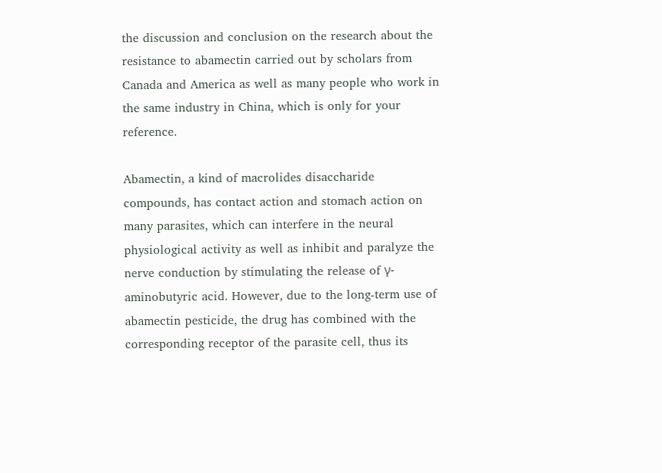the discussion and conclusion on the research about the resistance to abamectin carried out by scholars from Canada and America as well as many people who work in the same industry in China, which is only for your reference.

Abamectin, a kind of macrolides disaccharide compounds, has contact action and stomach action on many parasites, which can interfere in the neural physiological activity as well as inhibit and paralyze the nerve conduction by stimulating the release of γ-aminobutyric acid. However, due to the long-term use of abamectin pesticide, the drug has combined with the corresponding receptor of the parasite cell, thus its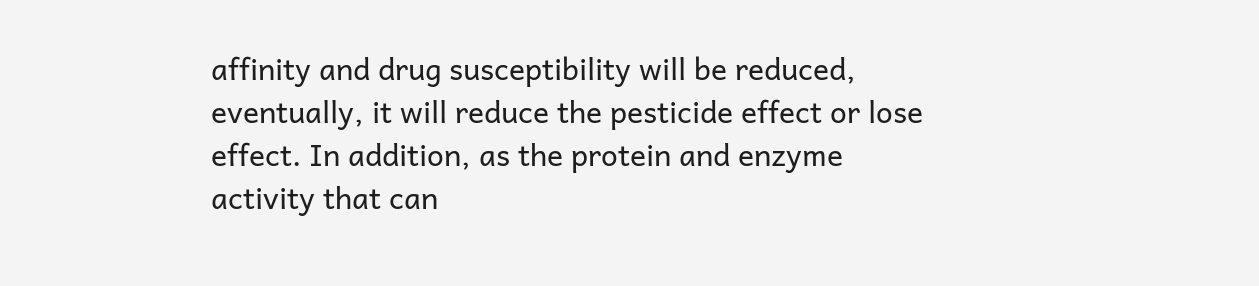affinity and drug susceptibility will be reduced, eventually, it will reduce the pesticide effect or lose effect. In addition, as the protein and enzyme activity that can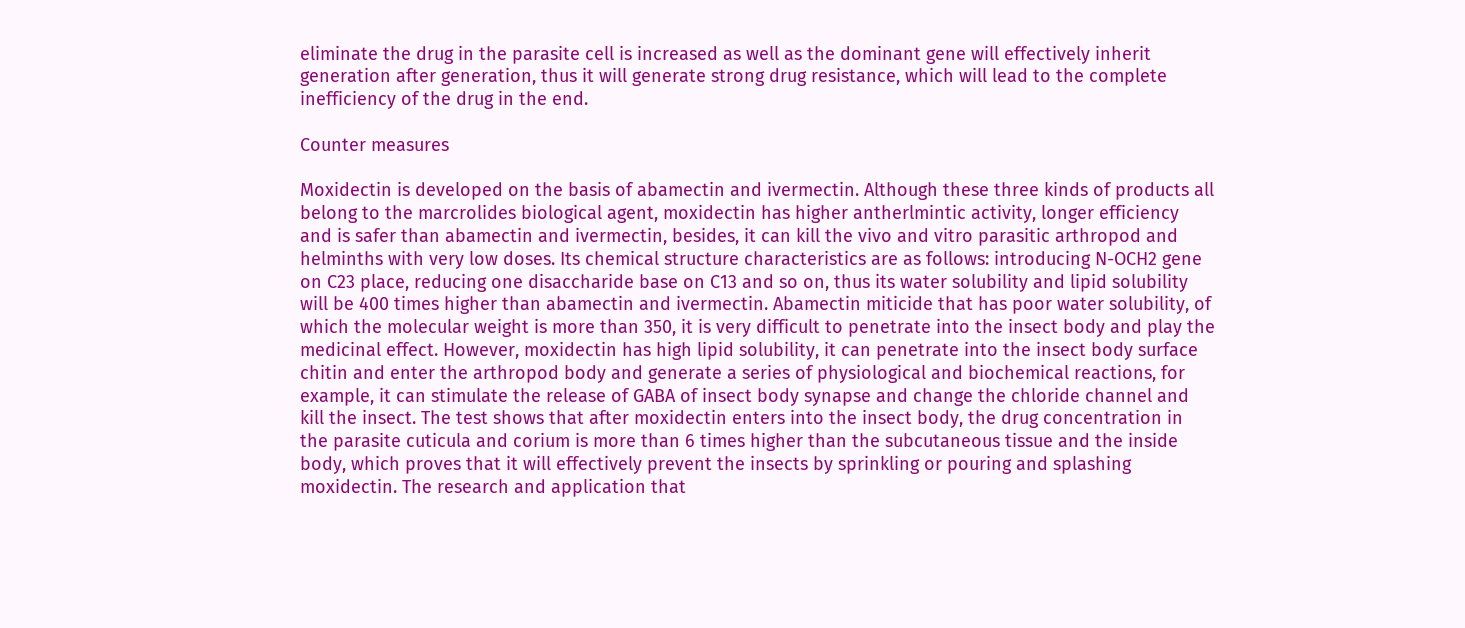eliminate the drug in the parasite cell is increased as well as the dominant gene will effectively inherit generation after generation, thus it will generate strong drug resistance, which will lead to the complete inefficiency of the drug in the end.

Counter measures

Moxidectin is developed on the basis of abamectin and ivermectin. Although these three kinds of products all belong to the marcrolides biological agent, moxidectin has higher antherlmintic activity, longer efficiency and is safer than abamectin and ivermectin, besides, it can kill the vivo and vitro parasitic arthropod and helminths with very low doses. Its chemical structure characteristics are as follows: introducing N-OCH2 gene on C23 place, reducing one disaccharide base on C13 and so on, thus its water solubility and lipid solubility will be 400 times higher than abamectin and ivermectin. Abamectin miticide that has poor water solubility, of which the molecular weight is more than 350, it is very difficult to penetrate into the insect body and play the medicinal effect. However, moxidectin has high lipid solubility, it can penetrate into the insect body surface chitin and enter the arthropod body and generate a series of physiological and biochemical reactions, for example, it can stimulate the release of GABA of insect body synapse and change the chloride channel and kill the insect. The test shows that after moxidectin enters into the insect body, the drug concentration in the parasite cuticula and corium is more than 6 times higher than the subcutaneous tissue and the inside body, which proves that it will effectively prevent the insects by sprinkling or pouring and splashing moxidectin. The research and application that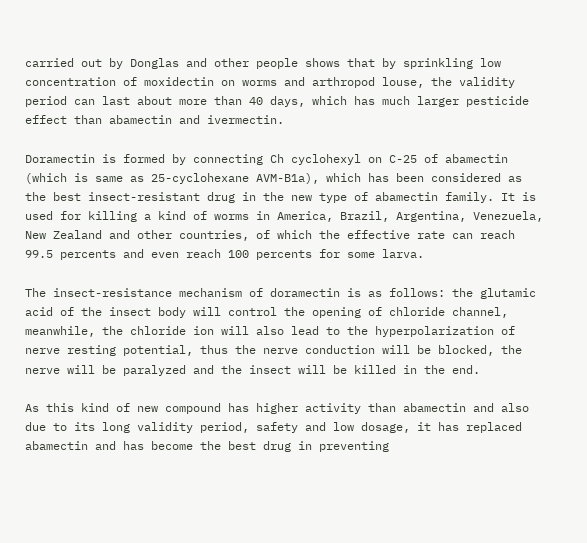carried out by Donglas and other people shows that by sprinkling low concentration of moxidectin on worms and arthropod louse, the validity period can last about more than 40 days, which has much larger pesticide effect than abamectin and ivermectin.

Doramectin is formed by connecting Ch cyclohexyl on C-25 of abamectin (which is same as 25-cyclohexane AVM-B1a), which has been considered as the best insect-resistant drug in the new type of abamectin family. It is used for killing a kind of worms in America, Brazil, Argentina, Venezuela, New Zealand and other countries, of which the effective rate can reach 99.5 percents and even reach 100 percents for some larva.

The insect-resistance mechanism of doramectin is as follows: the glutamic acid of the insect body will control the opening of chloride channel, meanwhile, the chloride ion will also lead to the hyperpolarization of nerve resting potential, thus the nerve conduction will be blocked, the nerve will be paralyzed and the insect will be killed in the end.

As this kind of new compound has higher activity than abamectin and also due to its long validity period, safety and low dosage, it has replaced abamectin and has become the best drug in preventing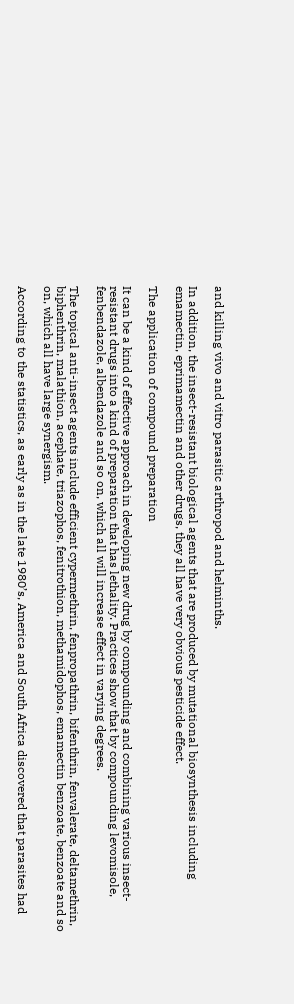and killing vivo and vitro parasitic arthropod and helminths.

In addition, the insect-resistant biological agents that are produced by mutational biosynthesis including emamectin, eprimamectin and other drugs, they all have very obvious pesticide effect.

The application of compound preparation

It can be a kind of effective approach in developing new drug by compounding and combining various insect-resistant drugs into a kind of preparation that has lethality. Practices show that by compounding levomisole, fenbendazole, albendazole and so on, which all will increase effect in varying degrees.

The topical anti-insect agents include efficient cypermethrin, fenpropathrin, bifenthrin, fenvalerate, deltamethrin, biphenthrin, malathion, acephate, triazophos, fenitrothion, methamidophos, emamectin benzoate, benzoate and so on, which all have large synergism.

According to the statistics, as early as in the late 1980’s, America and South Africa discovered that parasites had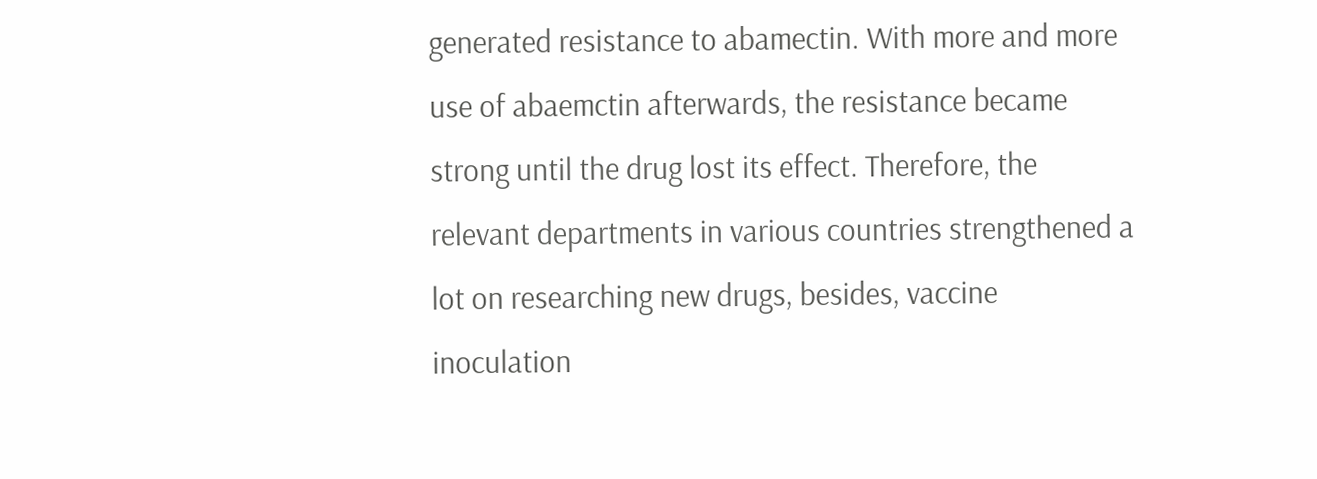generated resistance to abamectin. With more and more use of abaemctin afterwards, the resistance became strong until the drug lost its effect. Therefore, the relevant departments in various countries strengthened a lot on researching new drugs, besides, vaccine inoculation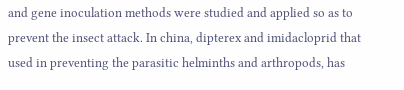and gene inoculation methods were studied and applied so as to prevent the insect attack. In china, dipterex and imidacloprid that used in preventing the parasitic helminths and arthropods, has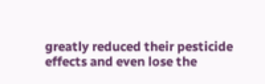greatly reduced their pesticide effects and even lose the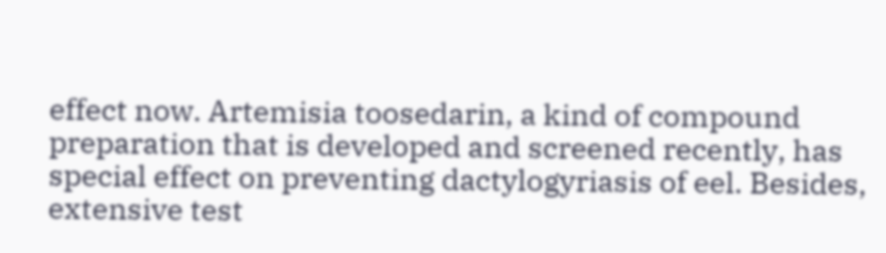effect now. Artemisia toosedarin, a kind of compound preparation that is developed and screened recently, has special effect on preventing dactylogyriasis of eel. Besides, extensive test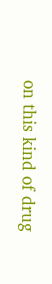on this kind of drug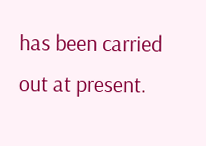has been carried out at present.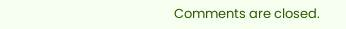Comments are closed.